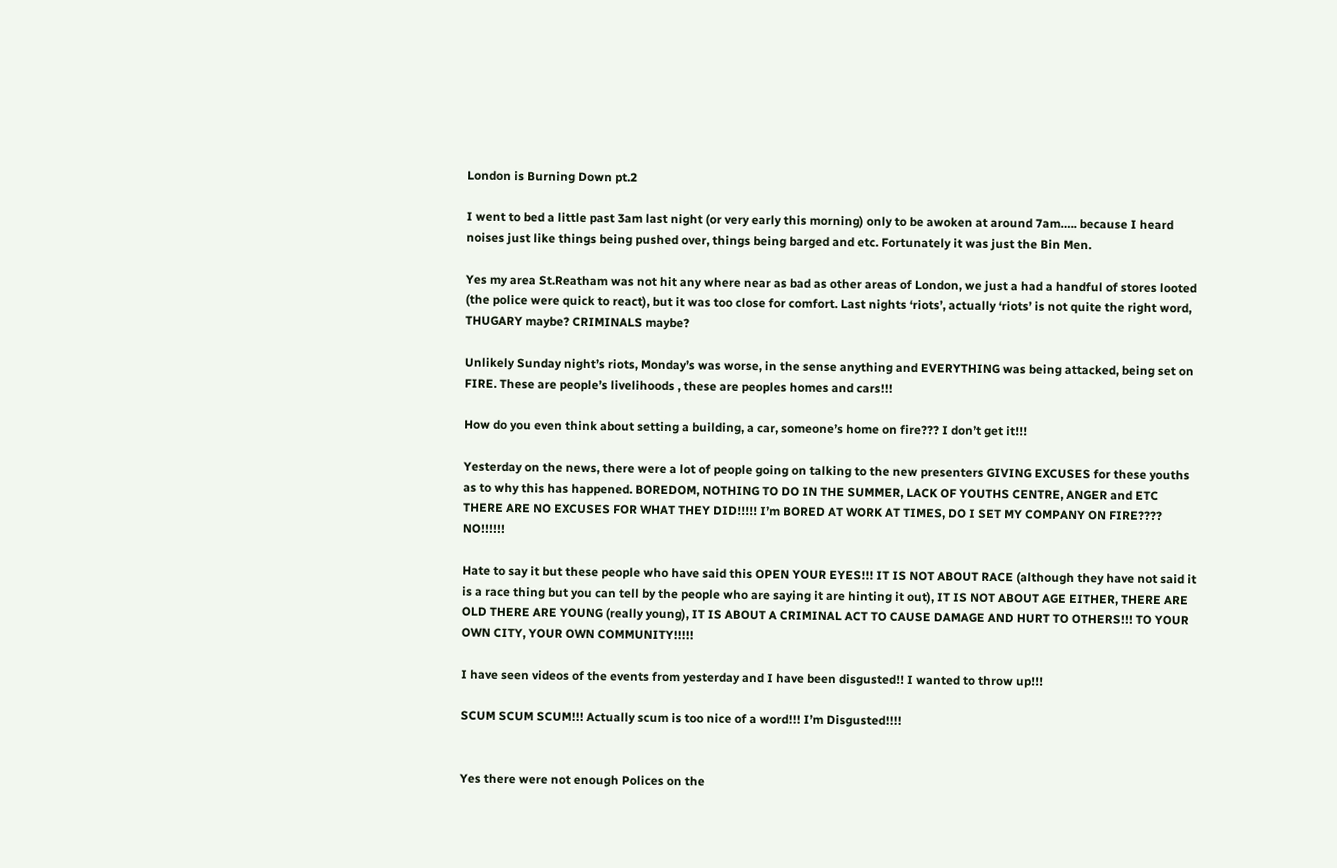London is Burning Down pt.2

I went to bed a little past 3am last night (or very early this morning) only to be awoken at around 7am….. because I heard noises just like things being pushed over, things being barged and etc. Fortunately it was just the Bin Men.

Yes my area St.Reatham was not hit any where near as bad as other areas of London, we just a had a handful of stores looted (the police were quick to react), but it was too close for comfort. Last nights ‘riots’, actually ‘riots’ is not quite the right word, THUGARY maybe? CRIMINALS maybe?

Unlikely Sunday night’s riots, Monday’s was worse, in the sense anything and EVERYTHING was being attacked, being set on FIRE. These are people’s livelihoods , these are peoples homes and cars!!!

How do you even think about setting a building, a car, someone’s home on fire??? I don’t get it!!!

Yesterday on the news, there were a lot of people going on talking to the new presenters GIVING EXCUSES for these youths as to why this has happened. BOREDOM, NOTHING TO DO IN THE SUMMER, LACK OF YOUTHS CENTRE, ANGER and ETC THERE ARE NO EXCUSES FOR WHAT THEY DID!!!!! I’m BORED AT WORK AT TIMES, DO I SET MY COMPANY ON FIRE???? NO!!!!!!

Hate to say it but these people who have said this OPEN YOUR EYES!!! IT IS NOT ABOUT RACE (although they have not said it is a race thing but you can tell by the people who are saying it are hinting it out), IT IS NOT ABOUT AGE EITHER, THERE ARE OLD THERE ARE YOUNG (really young), IT IS ABOUT A CRIMINAL ACT TO CAUSE DAMAGE AND HURT TO OTHERS!!! TO YOUR OWN CITY, YOUR OWN COMMUNITY!!!!!

I have seen videos of the events from yesterday and I have been disgusted!! I wanted to throw up!!!

SCUM SCUM SCUM!!! Actually scum is too nice of a word!!! I’m Disgusted!!!!


Yes there were not enough Polices on the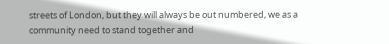streets of London, but they will always be out numbered, we as a community need to stand together and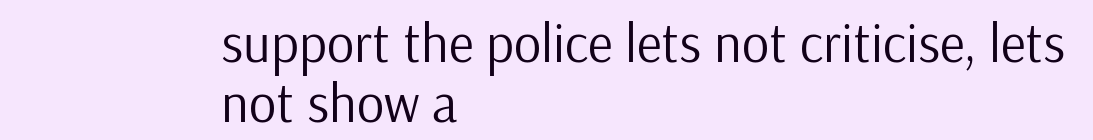support the police lets not criticise, lets not show a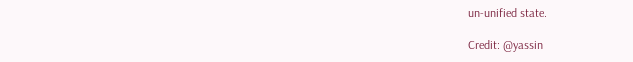un-unified state.

Credit: @yassin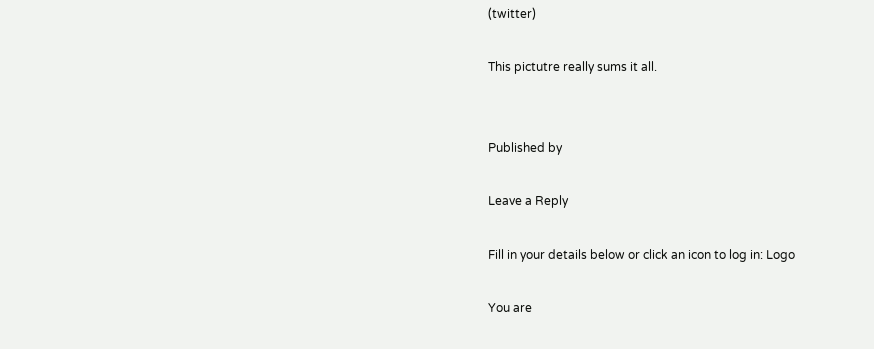(twitter)

This pictutre really sums it all.


Published by

Leave a Reply

Fill in your details below or click an icon to log in: Logo

You are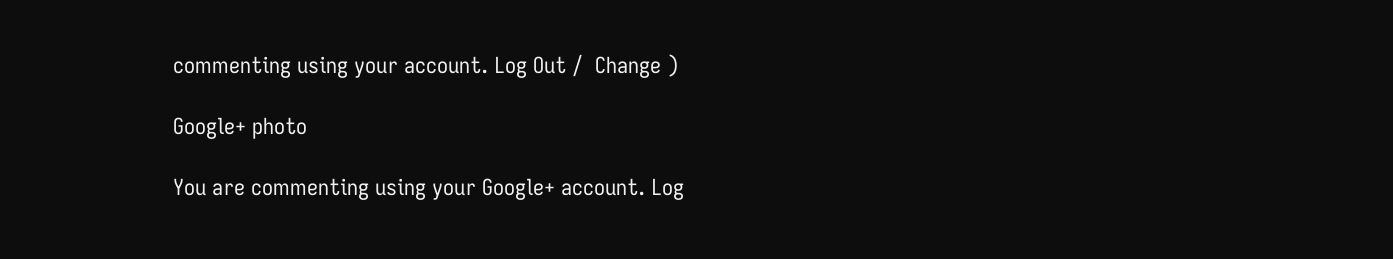commenting using your account. Log Out /  Change )

Google+ photo

You are commenting using your Google+ account. Log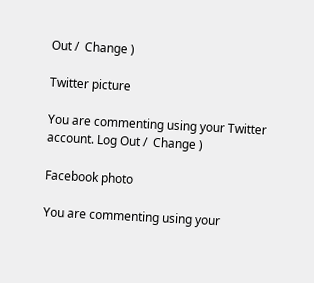Out /  Change )

Twitter picture

You are commenting using your Twitter account. Log Out /  Change )

Facebook photo

You are commenting using your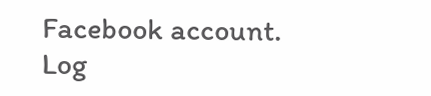Facebook account. Log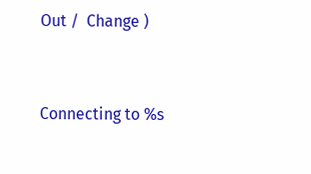Out /  Change )


Connecting to %s